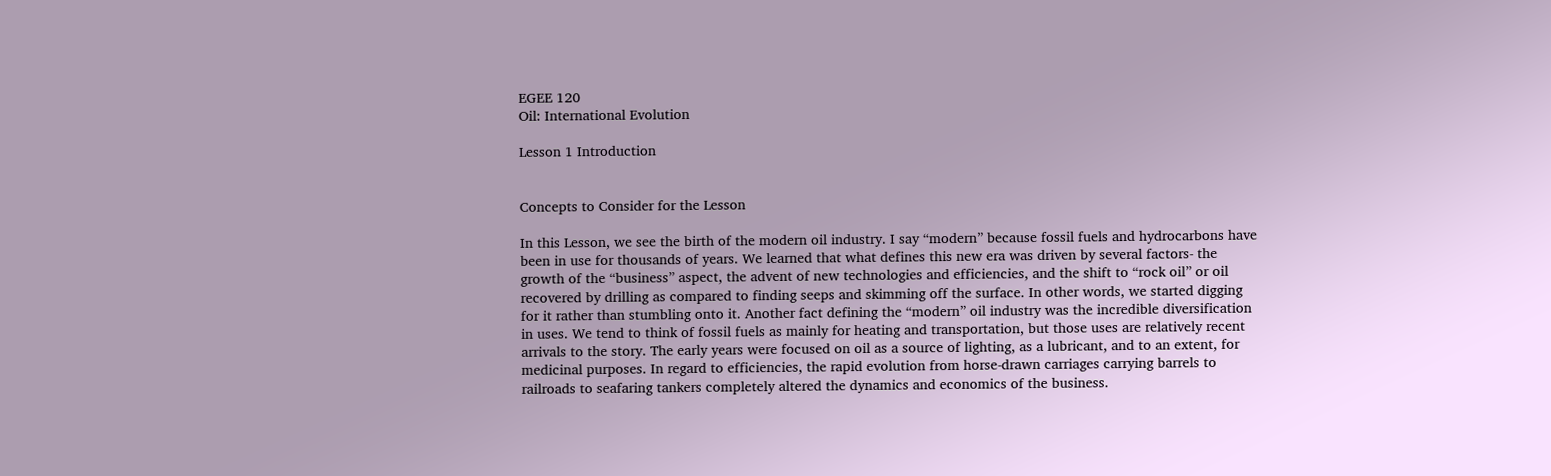EGEE 120
Oil: International Evolution

Lesson 1 Introduction


Concepts to Consider for the Lesson

In this Lesson, we see the birth of the modern oil industry. I say “modern” because fossil fuels and hydrocarbons have been in use for thousands of years. We learned that what defines this new era was driven by several factors- the growth of the “business” aspect, the advent of new technologies and efficiencies, and the shift to “rock oil” or oil recovered by drilling as compared to finding seeps and skimming off the surface. In other words, we started digging for it rather than stumbling onto it. Another fact defining the “modern” oil industry was the incredible diversification in uses. We tend to think of fossil fuels as mainly for heating and transportation, but those uses are relatively recent arrivals to the story. The early years were focused on oil as a source of lighting, as a lubricant, and to an extent, for medicinal purposes. In regard to efficiencies, the rapid evolution from horse-drawn carriages carrying barrels to railroads to seafaring tankers completely altered the dynamics and economics of the business.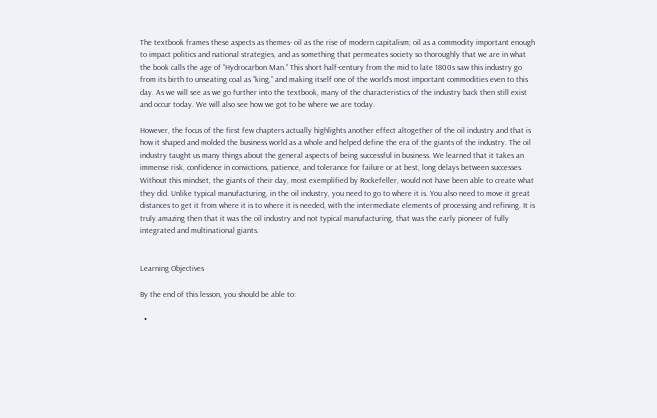The textbook frames these aspects as themes- oil as the rise of modern capitalism; oil as a commodity important enough to impact politics and national strategies, and as something that permeates society so thoroughly that we are in what the book calls the age of “Hydrocarbon Man.” This short half-century from the mid to late 1800s saw this industry go from its birth to unseating coal as “king,” and making itself one of the world’s most important commodities even to this day. As we will see as we go further into the textbook, many of the characteristics of the industry back then still exist and occur today. We will also see how we got to be where we are today.

However, the focus of the first few chapters actually highlights another effect altogether of the oil industry and that is how it shaped and molded the business world as a whole and helped define the era of the giants of the industry. The oil industry taught us many things about the general aspects of being successful in business. We learned that it takes an immense risk, confidence in convictions, patience, and tolerance for failure or at best, long delays between successes. Without this mindset, the giants of their day, most exemplified by Rockefeller, would not have been able to create what they did. Unlike typical manufacturing, in the oil industry, you need to go to where it is. You also need to move it great distances to get it from where it is to where it is needed, with the intermediate elements of processing and refining. It is truly amazing then that it was the oil industry and not typical manufacturing, that was the early pioneer of fully integrated and multinational giants.


Learning Objectives

By the end of this lesson, you should be able to:

  •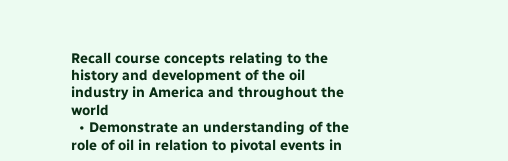Recall course concepts relating to the history and development of the oil industry in America and throughout the world
  • Demonstrate an understanding of the role of oil in relation to pivotal events in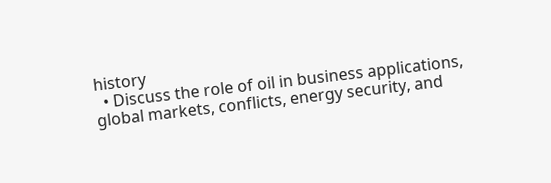history
  • Discuss the role of oil in business applications, global markets, conflicts, energy security, and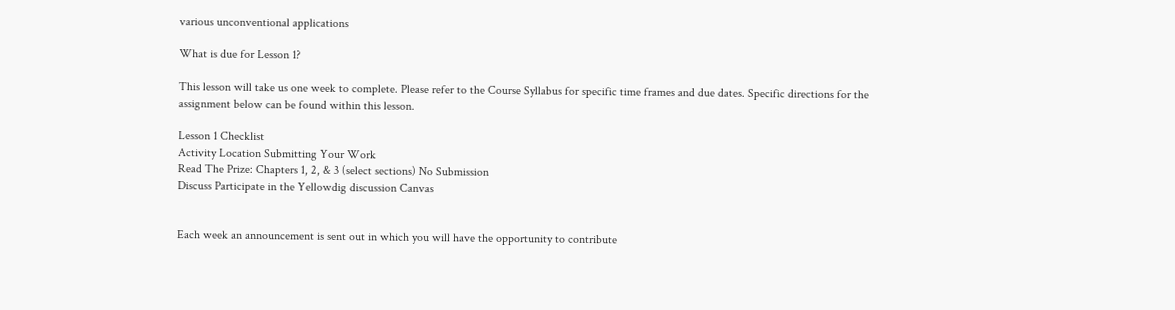various unconventional applications

What is due for Lesson 1?

This lesson will take us one week to complete. Please refer to the Course Syllabus for specific time frames and due dates. Specific directions for the assignment below can be found within this lesson.

Lesson 1 Checklist
Activity Location Submitting Your Work
Read The Prize: Chapters 1, 2, & 3 (select sections) No Submission
Discuss Participate in the Yellowdig discussion Canvas


Each week an announcement is sent out in which you will have the opportunity to contribute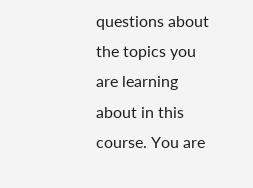questions about the topics you are learning about in this course. You are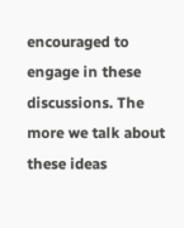encouraged to engage in these discussions. The more we talk about these ideas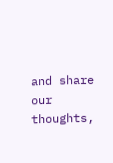and share our thoughts,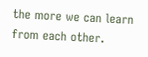the more we can learn from each other.